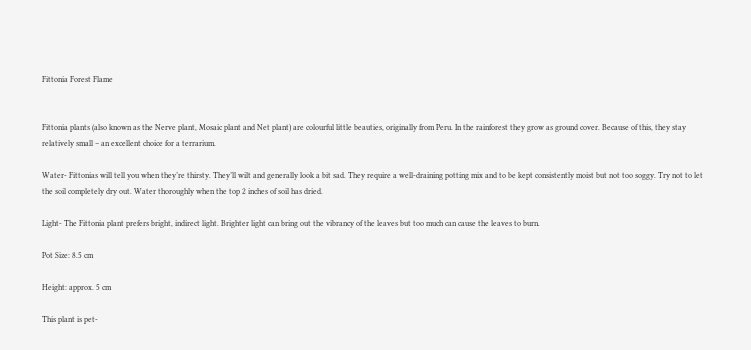Fittonia Forest Flame


Fittonia plants (also known as the Nerve plant, Mosaic plant and Net plant) are colourful little beauties, originally from Peru. In the rainforest they grow as ground cover. Because of this, they stay relatively small – an excellent choice for a terrarium.

Water- Fittonias will tell you when they’re thirsty. They’ll wilt and generally look a bit sad. They require a well-draining potting mix and to be kept consistently moist but not too soggy. Try not to let the soil completely dry out. Water thoroughly when the top 2 inches of soil has dried.

Light- The Fittonia plant prefers bright, indirect light. Brighter light can bring out the vibrancy of the leaves but too much can cause the leaves to burn.

Pot Size: 8.5 cm

Height: approx. 5 cm

This plant is pet-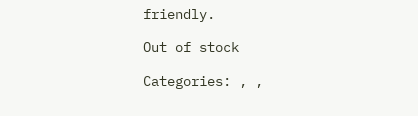friendly.

Out of stock

Categories: , ,